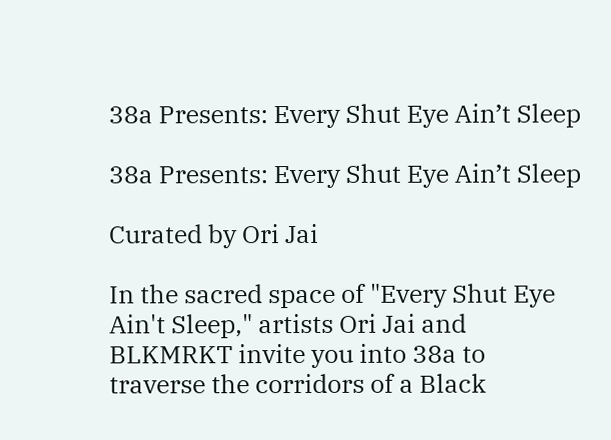38a Presents: Every Shut Eye Ain’t Sleep

38a Presents: Every Shut Eye Ain’t Sleep

Curated by Ori Jai

In the sacred space of "Every Shut Eye Ain't Sleep," artists Ori Jai and BLKMRKT invite you into 38a to traverse the corridors of a Black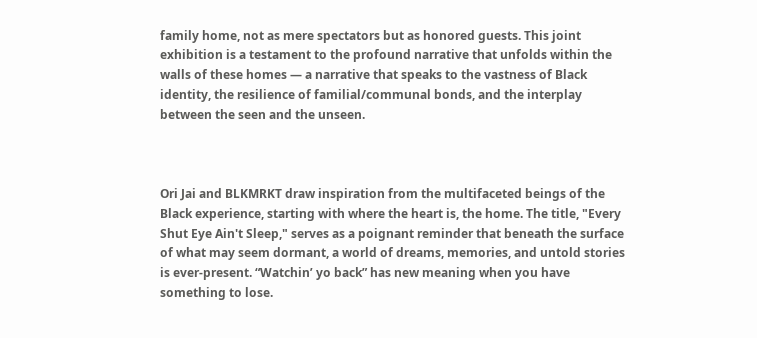family home, not as mere spectators but as honored guests. This joint exhibition is a testament to the profound narrative that unfolds within the walls of these homes — a narrative that speaks to the vastness of Black identity, the resilience of familial/communal bonds, and the interplay between the seen and the unseen.



Ori Jai and BLKMRKT draw inspiration from the multifaceted beings of the Black experience, starting with where the heart is, the home. The title, "Every Shut Eye Ain't Sleep," serves as a poignant reminder that beneath the surface of what may seem dormant, a world of dreams, memories, and untold stories is ever-present. “Watchin’ yo back” has new meaning when you have something to lose.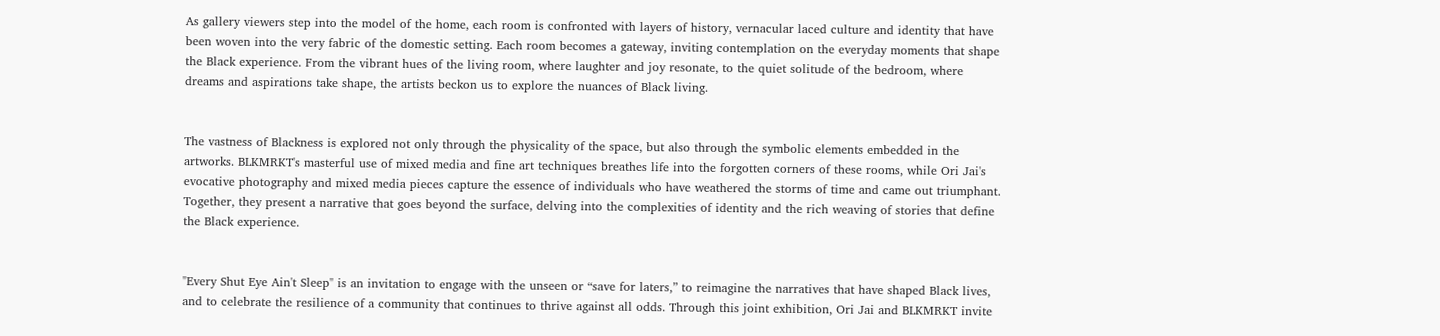As gallery viewers step into the model of the home, each room is confronted with layers of history, vernacular laced culture and identity that have been woven into the very fabric of the domestic setting. Each room becomes a gateway, inviting contemplation on the everyday moments that shape the Black experience. From the vibrant hues of the living room, where laughter and joy resonate, to the quiet solitude of the bedroom, where dreams and aspirations take shape, the artists beckon us to explore the nuances of Black living.


The vastness of Blackness is explored not only through the physicality of the space, but also through the symbolic elements embedded in the artworks. BLKMRKT's masterful use of mixed media and fine art techniques breathes life into the forgotten corners of these rooms, while Ori Jai's evocative photography and mixed media pieces capture the essence of individuals who have weathered the storms of time and came out triumphant. Together, they present a narrative that goes beyond the surface, delving into the complexities of identity and the rich weaving of stories that define the Black experience.


"Every Shut Eye Ain't Sleep" is an invitation to engage with the unseen or “save for laters,” to reimagine the narratives that have shaped Black lives, and to celebrate the resilience of a community that continues to thrive against all odds. Through this joint exhibition, Ori Jai and BLKMRKT invite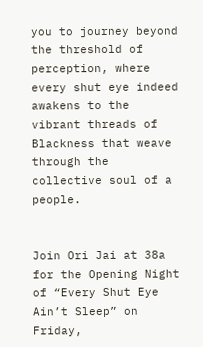you to journey beyond the threshold of perception, where every shut eye indeed awakens to the vibrant threads of Blackness that weave through the collective soul of a people.


Join Ori Jai at 38a for the Opening Night of “Every Shut Eye Ain’t Sleep” on Friday,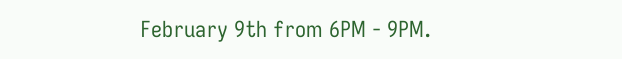February 9th from 6PM - 9PM.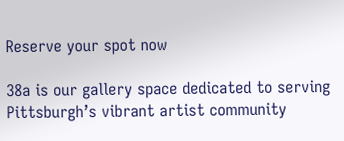Reserve your spot now

38a is our gallery space dedicated to serving Pittsburgh’s vibrant artist community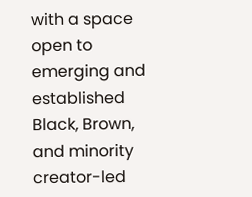with a space open to emerging and established Black, Brown, and minority creator-led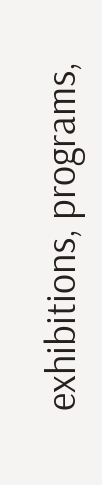exhibitions, programs,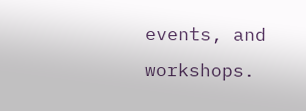events, and workshops.